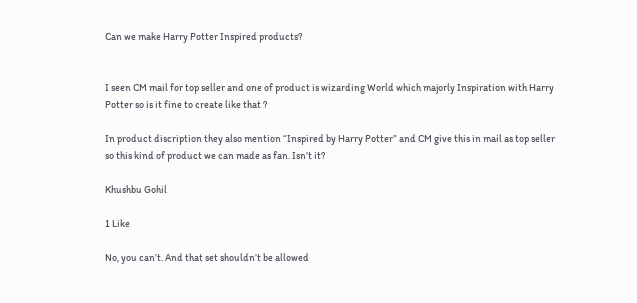Can we make Harry Potter Inspired products?


I seen CM mail for top seller and one of product is wizarding World which majorly Inspiration with Harry Potter so is it fine to create like that ?

In product discription they also mention “Inspired by Harry Potter” and CM give this in mail as top seller so this kind of product we can made as fan. Isn’t it?

Khushbu Gohil

1 Like

No, you can’t. And that set shouldn’t be allowed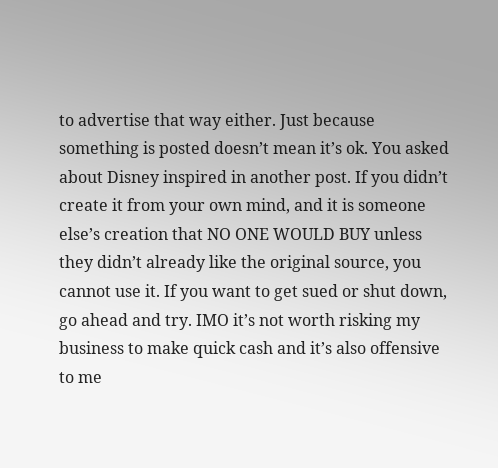to advertise that way either. Just because something is posted doesn’t mean it’s ok. You asked about Disney inspired in another post. If you didn’t create it from your own mind, and it is someone else’s creation that NO ONE WOULD BUY unless they didn’t already like the original source, you cannot use it. If you want to get sued or shut down, go ahead and try. IMO it’s not worth risking my business to make quick cash and it’s also offensive to me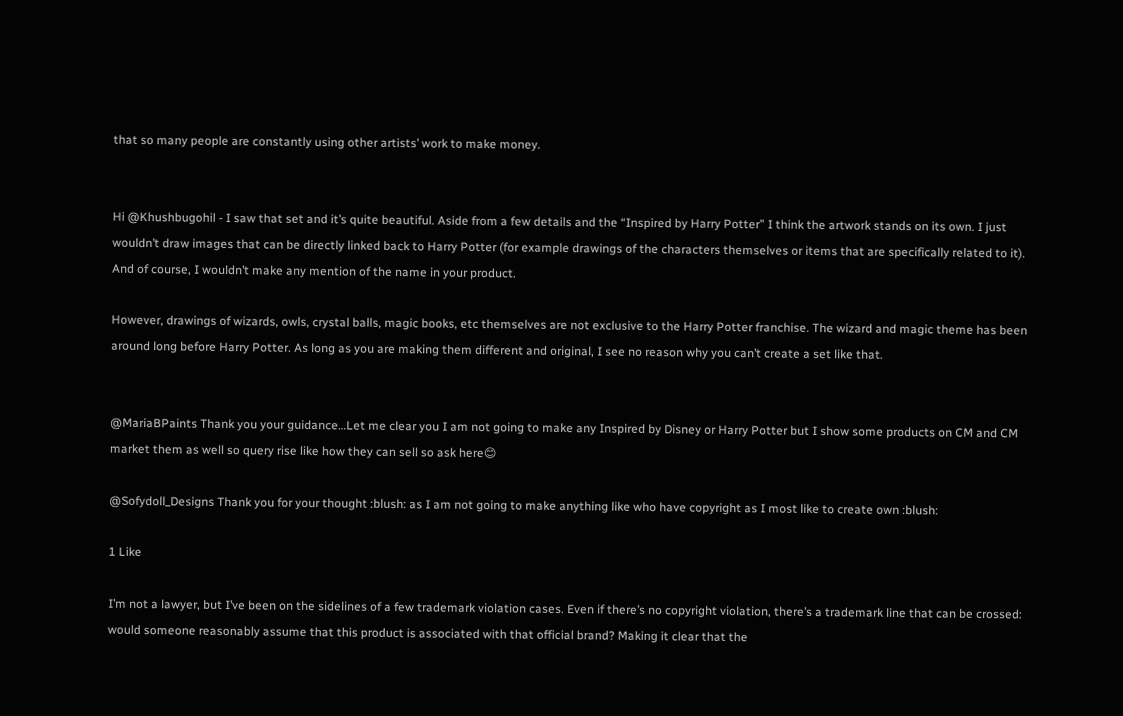that so many people are constantly using other artists’ work to make money.


Hi @Khushbugohil - I saw that set and it’s quite beautiful. Aside from a few details and the “Inspired by Harry Potter” I think the artwork stands on its own. I just wouldn’t draw images that can be directly linked back to Harry Potter (for example drawings of the characters themselves or items that are specifically related to it). And of course, I wouldn’t make any mention of the name in your product.

However, drawings of wizards, owls, crystal balls, magic books, etc themselves are not exclusive to the Harry Potter franchise. The wizard and magic theme has been around long before Harry Potter. As long as you are making them different and original, I see no reason why you can’t create a set like that.


@MariaBPaints Thank you your guidance…Let me clear you I am not going to make any Inspired by Disney or Harry Potter but I show some products on CM and CM market them as well so query rise like how they can sell so ask here😊

@Sofydoll_Designs Thank you for your thought :blush: as I am not going to make anything like who have copyright as I most like to create own :blush:

1 Like

I’m not a lawyer, but I’ve been on the sidelines of a few trademark violation cases. Even if there’s no copyright violation, there’s a trademark line that can be crossed: would someone reasonably assume that this product is associated with that official brand? Making it clear that the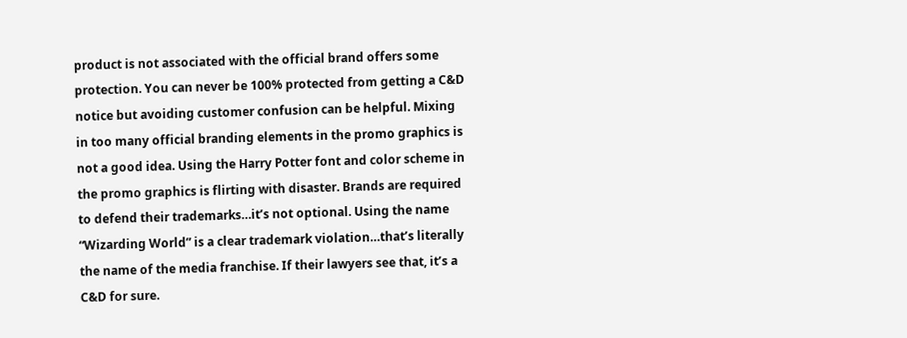product is not associated with the official brand offers some protection. You can never be 100% protected from getting a C&D notice but avoiding customer confusion can be helpful. Mixing in too many official branding elements in the promo graphics is not a good idea. Using the Harry Potter font and color scheme in the promo graphics is flirting with disaster. Brands are required to defend their trademarks…it’s not optional. Using the name “Wizarding World” is a clear trademark violation…that’s literally the name of the media franchise. If their lawyers see that, it’s a C&D for sure.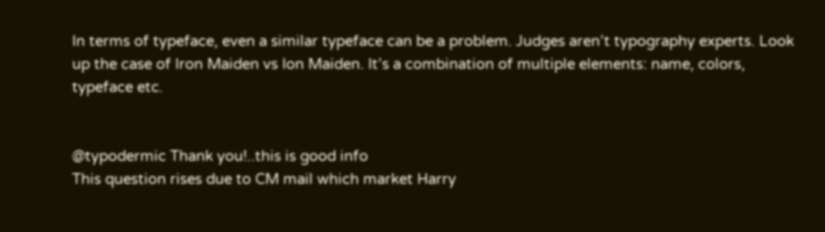In terms of typeface, even a similar typeface can be a problem. Judges aren’t typography experts. Look up the case of Iron Maiden vs Ion Maiden. It’s a combination of multiple elements: name, colors, typeface etc.


@typodermic Thank you!..this is good info
This question rises due to CM mail which market Harry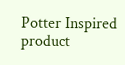Potter Inspired product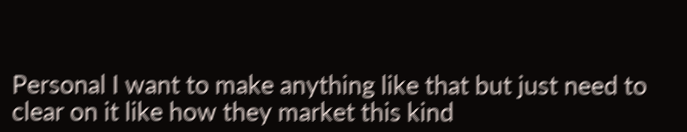Personal I want to make anything like that but just need to clear on it like how they market this kind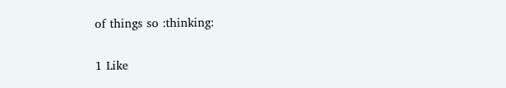of things so :thinking:

1 Like